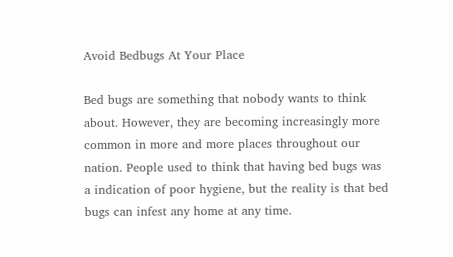Avoid Bedbugs At Your Place

Bed bugs are something that nobody wants to think about. However, they are becoming increasingly more common in more and more places throughout our nation. People used to think that having bed bugs was a indication of poor hygiene, but the reality is that bed bugs can infest any home at any time.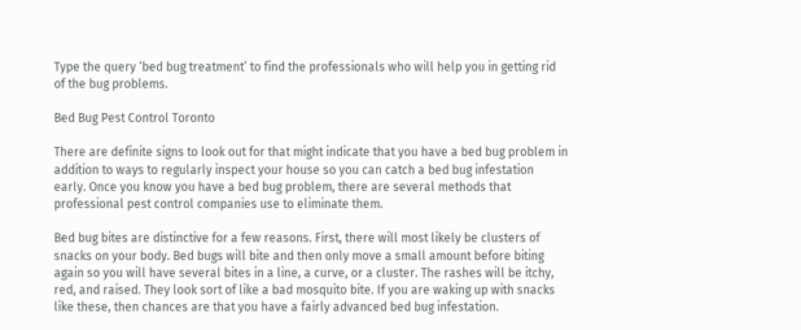Type the query ‘bed bug treatment’ to find the professionals who will help you in getting rid of the bug problems.

Bed Bug Pest Control Toronto

There are definite signs to look out for that might indicate that you have a bed bug problem in addition to ways to regularly inspect your house so you can catch a bed bug infestation early. Once you know you have a bed bug problem, there are several methods that professional pest control companies use to eliminate them.

Bed bug bites are distinctive for a few reasons. First, there will most likely be clusters of snacks on your body. Bed bugs will bite and then only move a small amount before biting again so you will have several bites in a line, a curve, or a cluster. The rashes will be itchy, red, and raised. They look sort of like a bad mosquito bite. If you are waking up with snacks like these, then chances are that you have a fairly advanced bed bug infestation.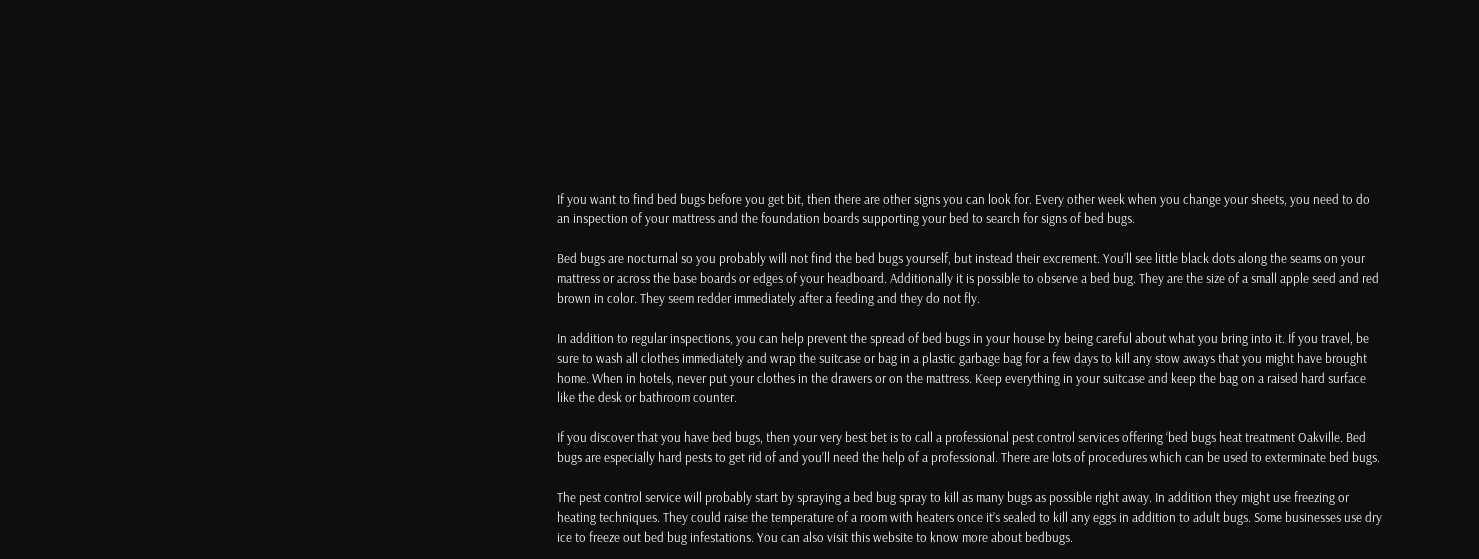If you want to find bed bugs before you get bit, then there are other signs you can look for. Every other week when you change your sheets, you need to do an inspection of your mattress and the foundation boards supporting your bed to search for signs of bed bugs.

Bed bugs are nocturnal so you probably will not find the bed bugs yourself, but instead their excrement. You’ll see little black dots along the seams on your mattress or across the base boards or edges of your headboard. Additionally it is possible to observe a bed bug. They are the size of a small apple seed and red brown in color. They seem redder immediately after a feeding and they do not fly.

In addition to regular inspections, you can help prevent the spread of bed bugs in your house by being careful about what you bring into it. If you travel, be sure to wash all clothes immediately and wrap the suitcase or bag in a plastic garbage bag for a few days to kill any stow aways that you might have brought home. When in hotels, never put your clothes in the drawers or on the mattress. Keep everything in your suitcase and keep the bag on a raised hard surface like the desk or bathroom counter.

If you discover that you have bed bugs, then your very best bet is to call a professional pest control services offering ‘bed bugs heat treatment Oakville. Bed bugs are especially hard pests to get rid of and you’ll need the help of a professional. There are lots of procedures which can be used to exterminate bed bugs.

The pest control service will probably start by spraying a bed bug spray to kill as many bugs as possible right away. In addition they might use freezing or heating techniques. They could raise the temperature of a room with heaters once it’s sealed to kill any eggs in addition to adult bugs. Some businesses use dry ice to freeze out bed bug infestations. You can also visit this website to know more about bedbugs.